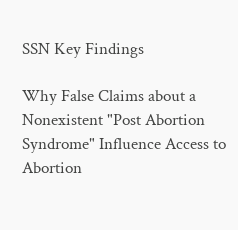SSN Key Findings

Why False Claims about a Nonexistent "Post Abortion Syndrome" Influence Access to Abortion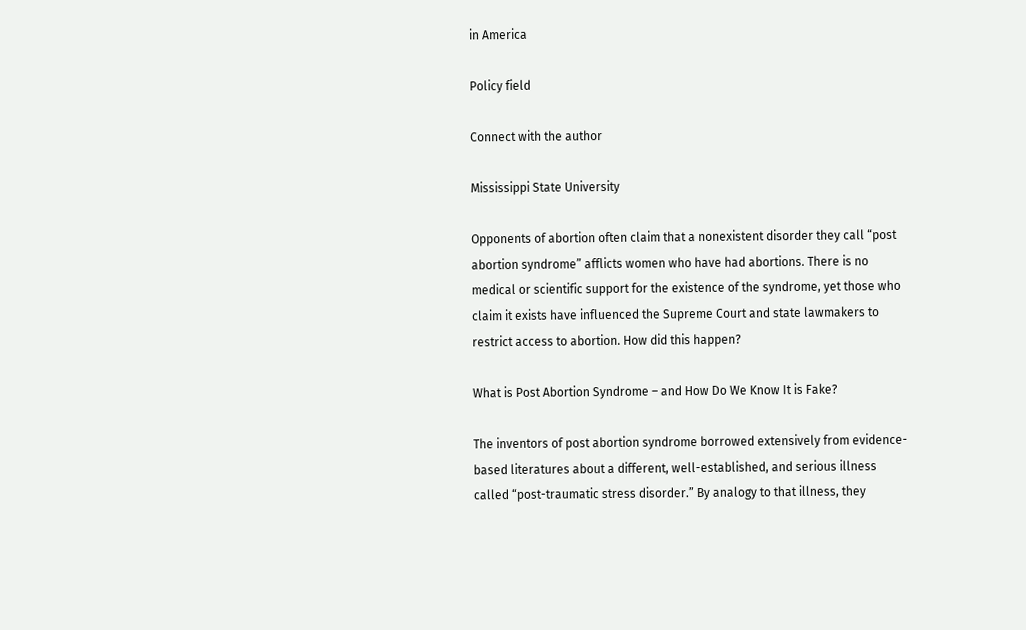in America

Policy field

Connect with the author

Mississippi State University

Opponents of abortion often claim that a nonexistent disorder they call “post abortion syndrome” afflicts women who have had abortions. There is no medical or scientific support for the existence of the syndrome, yet those who claim it exists have influenced the Supreme Court and state lawmakers to restrict access to abortion. How did this happen?

What is Post Abortion Syndrome – and How Do We Know It is Fake?

The inventors of post abortion syndrome borrowed extensively from evidence-based literatures about a different, well-established, and serious illness called “post-traumatic stress disorder.” By analogy to that illness, they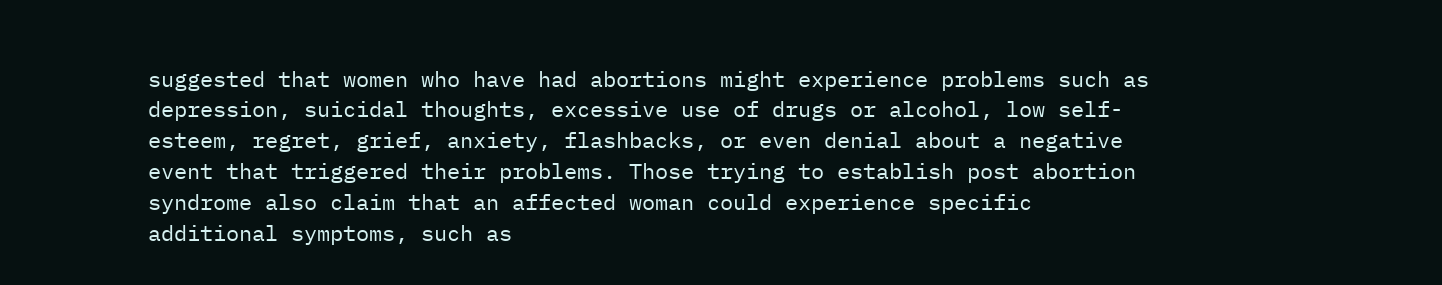suggested that women who have had abortions might experience problems such as depression, suicidal thoughts, excessive use of drugs or alcohol, low self- esteem, regret, grief, anxiety, flashbacks, or even denial about a negative event that triggered their problems. Those trying to establish post abortion syndrome also claim that an affected woman could experience specific additional symptoms, such as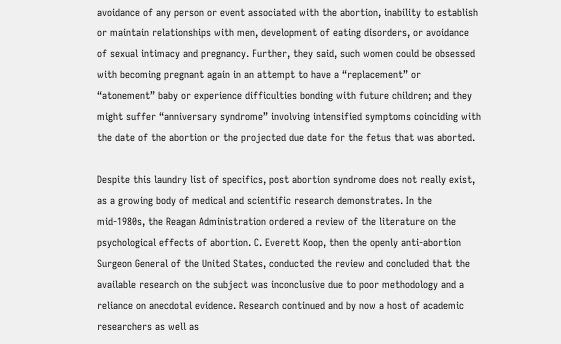avoidance of any person or event associated with the abortion, inability to establish or maintain relationships with men, development of eating disorders, or avoidance of sexual intimacy and pregnancy. Further, they said, such women could be obsessed with becoming pregnant again in an attempt to have a “replacement” or “atonement” baby or experience difficulties bonding with future children; and they might suffer “anniversary syndrome” involving intensified symptoms coinciding with the date of the abortion or the projected due date for the fetus that was aborted.

Despite this laundry list of specifics, post abortion syndrome does not really exist, as a growing body of medical and scientific research demonstrates. In the mid-1980s, the Reagan Administration ordered a review of the literature on the psychological effects of abortion. C. Everett Koop, then the openly anti-abortion Surgeon General of the United States, conducted the review and concluded that the available research on the subject was inconclusive due to poor methodology and a reliance on anecdotal evidence. Research continued and by now a host of academic researchers as well as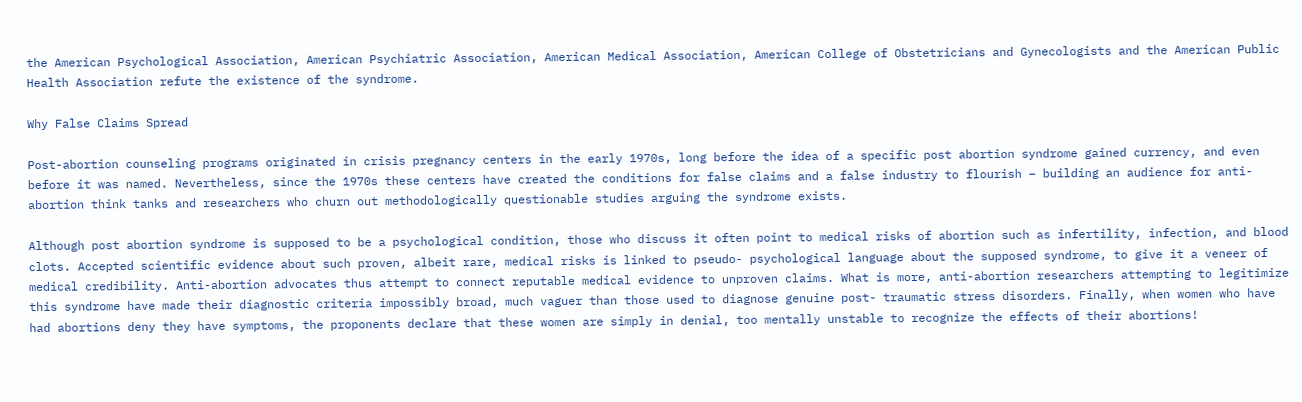the American Psychological Association, American Psychiatric Association, American Medical Association, American College of Obstetricians and Gynecologists and the American Public Health Association refute the existence of the syndrome.

Why False Claims Spread

Post-abortion counseling programs originated in crisis pregnancy centers in the early 1970s, long before the idea of a specific post abortion syndrome gained currency, and even before it was named. Nevertheless, since the 1970s these centers have created the conditions for false claims and a false industry to flourish – building an audience for anti-abortion think tanks and researchers who churn out methodologically questionable studies arguing the syndrome exists.

Although post abortion syndrome is supposed to be a psychological condition, those who discuss it often point to medical risks of abortion such as infertility, infection, and blood clots. Accepted scientific evidence about such proven, albeit rare, medical risks is linked to pseudo- psychological language about the supposed syndrome, to give it a veneer of medical credibility. Anti-abortion advocates thus attempt to connect reputable medical evidence to unproven claims. What is more, anti-abortion researchers attempting to legitimize this syndrome have made their diagnostic criteria impossibly broad, much vaguer than those used to diagnose genuine post- traumatic stress disorders. Finally, when women who have had abortions deny they have symptoms, the proponents declare that these women are simply in denial, too mentally unstable to recognize the effects of their abortions!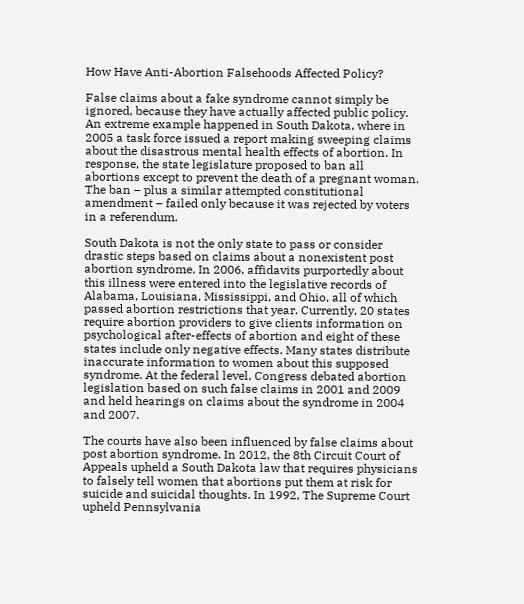How Have Anti-Abortion Falsehoods Affected Policy?

False claims about a fake syndrome cannot simply be ignored, because they have actually affected public policy. An extreme example happened in South Dakota, where in 2005 a task force issued a report making sweeping claims about the disastrous mental health effects of abortion. In response, the state legislature proposed to ban all abortions except to prevent the death of a pregnant woman. The ban – plus a similar attempted constitutional amendment – failed only because it was rejected by voters in a referendum.

South Dakota is not the only state to pass or consider drastic steps based on claims about a nonexistent post abortion syndrome. In 2006, affidavits purportedly about this illness were entered into the legislative records of Alabama, Louisiana, Mississippi, and Ohio, all of which passed abortion restrictions that year. Currently, 20 states require abortion providers to give clients information on psychological after-effects of abortion and eight of these states include only negative effects. Many states distribute inaccurate information to women about this supposed syndrome. At the federal level, Congress debated abortion legislation based on such false claims in 2001 and 2009 and held hearings on claims about the syndrome in 2004 and 2007.

The courts have also been influenced by false claims about post abortion syndrome. In 2012, the 8th Circuit Court of Appeals upheld a South Dakota law that requires physicians to falsely tell women that abortions put them at risk for suicide and suicidal thoughts. In 1992, The Supreme Court upheld Pennsylvania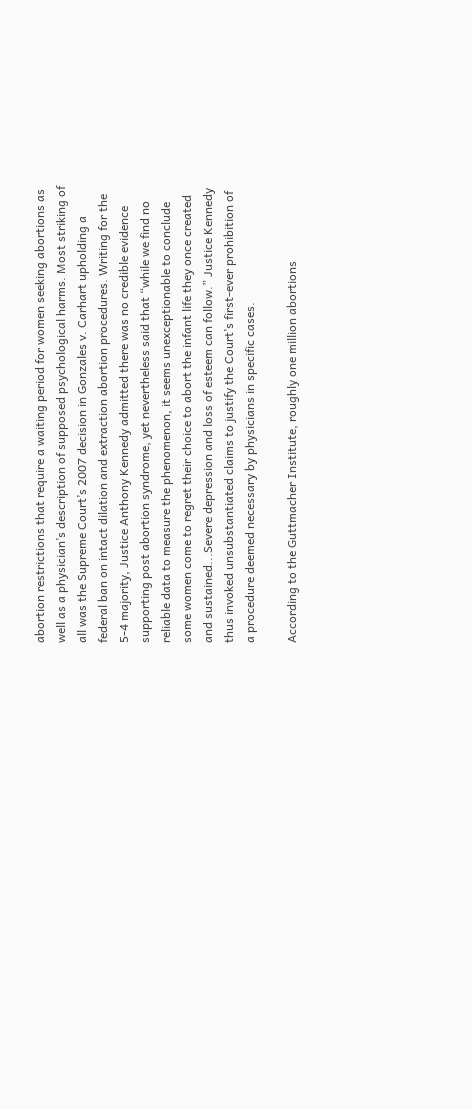abortion restrictions that require a waiting period for women seeking abortions as well as a physician’s description of supposed psychological harms. Most striking of all was the Supreme Court’s 2007 decision in Gonzales v. Carhart upholding a federal ban on intact dilation and extraction abortion procedures. Writing for the 5-4 majority, Justice Anthony Kennedy admitted there was no credible evidence supporting post abortion syndrome, yet nevertheless said that “while we find no reliable data to measure the phenomenon, it seems unexceptionable to conclude some women come to regret their choice to abort the infant life they once created and sustained...Severe depression and loss of esteem can follow.” Justice Kennedy thus invoked unsubstantiated claims to justify the Court’s first-ever prohibition of a procedure deemed necessary by physicians in specific cases.

According to the Guttmacher Institute, roughly one million abortions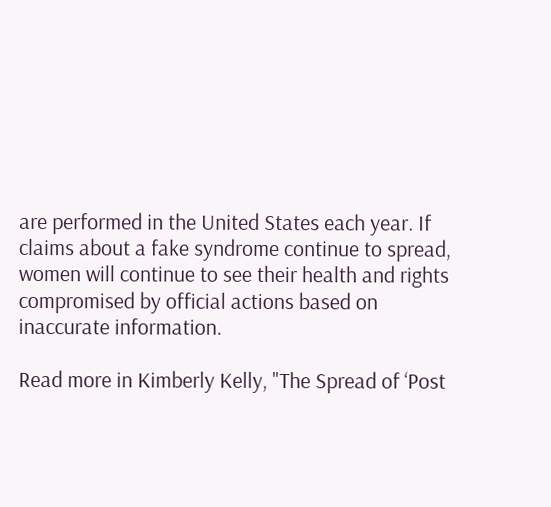are performed in the United States each year. If claims about a fake syndrome continue to spread, women will continue to see their health and rights compromised by official actions based on inaccurate information.

Read more in Kimberly Kelly, "The Spread of ‘Post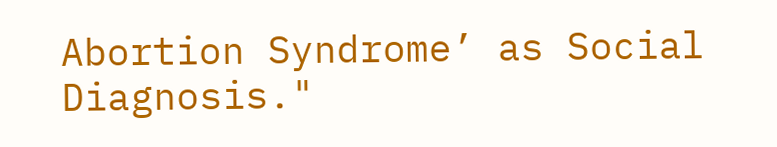Abortion Syndrome’ as Social Diagnosis."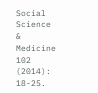Social Science & Medicine 102 (2014): 18-25.